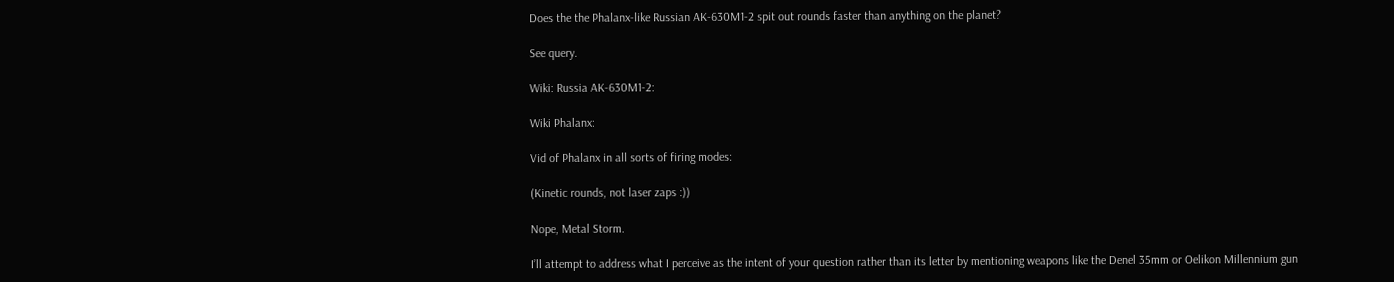Does the the Phalanx-like Russian AK-630M1-2 spit out rounds faster than anything on the planet?

See query.

Wiki: Russia AK-630M1-2:

Wiki Phalanx:

Vid of Phalanx in all sorts of firing modes:

(Kinetic rounds, not laser zaps :))

Nope, Metal Storm.

I’ll attempt to address what I perceive as the intent of your question rather than its letter by mentioning weapons like the Denel 35mm or Oelikon Millennium gun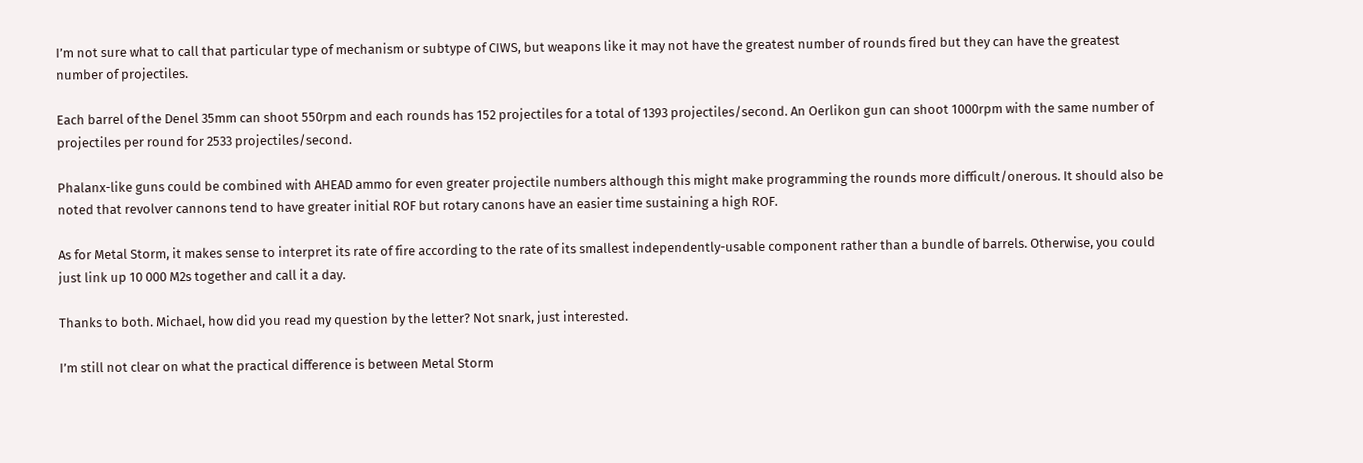I’m not sure what to call that particular type of mechanism or subtype of CIWS, but weapons like it may not have the greatest number of rounds fired but they can have the greatest number of projectiles.

Each barrel of the Denel 35mm can shoot 550rpm and each rounds has 152 projectiles for a total of 1393 projectiles/second. An Oerlikon gun can shoot 1000rpm with the same number of projectiles per round for 2533 projectiles/second.

Phalanx-like guns could be combined with AHEAD ammo for even greater projectile numbers although this might make programming the rounds more difficult/onerous. It should also be noted that revolver cannons tend to have greater initial ROF but rotary canons have an easier time sustaining a high ROF.

As for Metal Storm, it makes sense to interpret its rate of fire according to the rate of its smallest independently-usable component rather than a bundle of barrels. Otherwise, you could just link up 10 000 M2s together and call it a day.

Thanks to both. Michael, how did you read my question by the letter? Not snark, just interested.

I’m still not clear on what the practical difference is between Metal Storm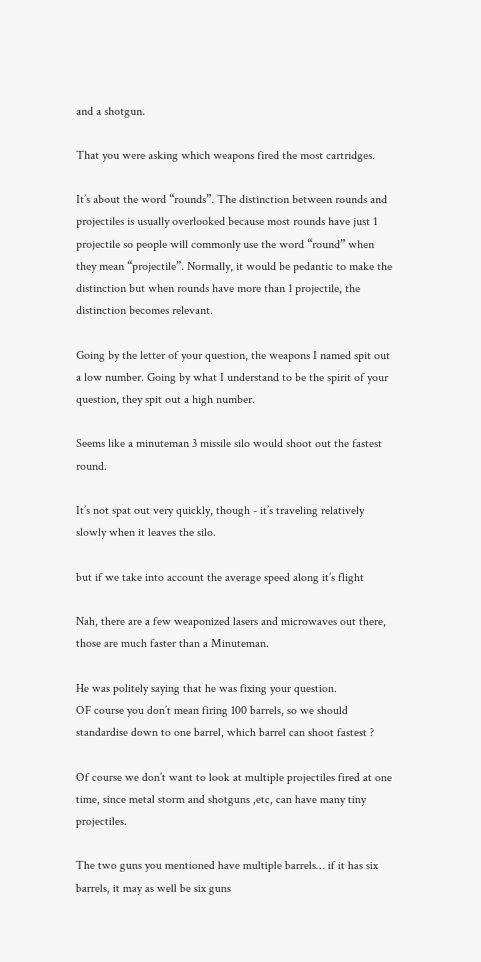and a shotgun.

That you were asking which weapons fired the most cartridges.

It’s about the word “rounds”. The distinction between rounds and projectiles is usually overlooked because most rounds have just 1 projectile so people will commonly use the word “round” when they mean “projectile”. Normally, it would be pedantic to make the distinction but when rounds have more than 1 projectile, the distinction becomes relevant.

Going by the letter of your question, the weapons I named spit out a low number. Going by what I understand to be the spirit of your question, they spit out a high number.

Seems like a minuteman 3 missile silo would shoot out the fastest round.

It’s not spat out very quickly, though - it’s traveling relatively slowly when it leaves the silo.

but if we take into account the average speed along it’s flight

Nah, there are a few weaponized lasers and microwaves out there, those are much faster than a Minuteman.

He was politely saying that he was fixing your question.
OF course you don’t mean firing 100 barrels, so we should standardise down to one barrel, which barrel can shoot fastest ?

Of course we don’t want to look at multiple projectiles fired at one time, since metal storm and shotguns ,etc, can have many tiny projectiles.

The two guns you mentioned have multiple barrels… if it has six barrels, it may as well be six guns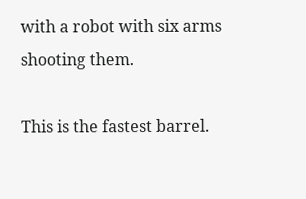with a robot with six arms shooting them.

This is the fastest barrel.